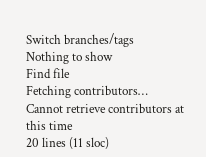Switch branches/tags
Nothing to show
Find file
Fetching contributors…
Cannot retrieve contributors at this time
20 lines (11 sloc)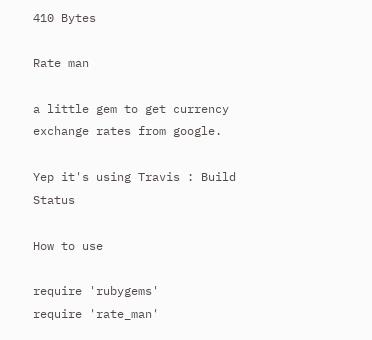410 Bytes

Rate man

a little gem to get currency exchange rates from google.

Yep it's using Travis : Build Status

How to use

require 'rubygems'
require 'rate_man'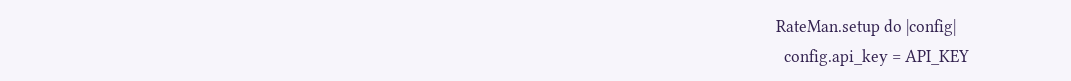RateMan.setup do |config|
  config.api_key = API_KEY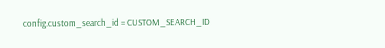config.custom_search_id = CUSTOM_SEARCH_ID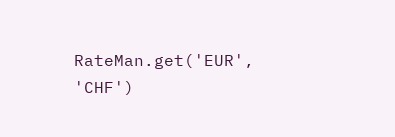RateMan.get('EUR', 'CHF')